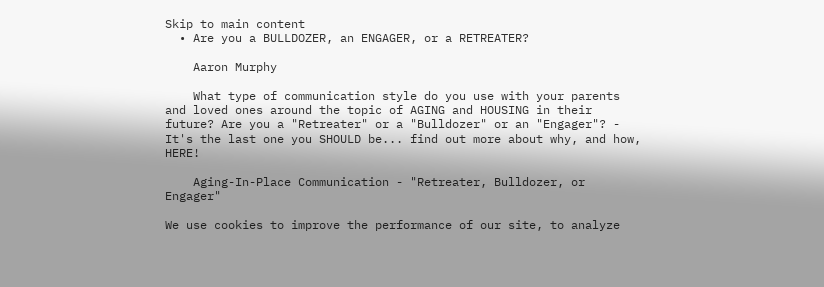Skip to main content
  • Are you a BULLDOZER, an ENGAGER, or a RETREATER?

    Aaron Murphy

    What type of communication style do you use with your parents and loved ones around the topic of AGING and HOUSING in their future? Are you a "Retreater" or a "Bulldozer" or an "Engager"? - It's the last one you SHOULD be... find out more about why, and how, HERE!

    Aging-In-Place Communication - "Retreater, Bulldozer, or Engager"

We use cookies to improve the performance of our site, to analyze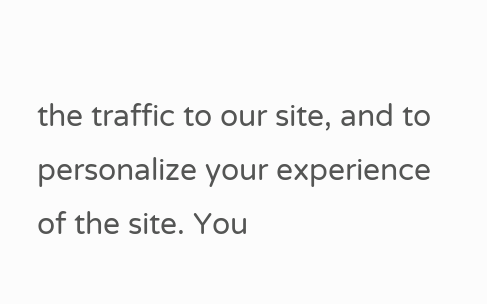the traffic to our site, and to personalize your experience of the site. You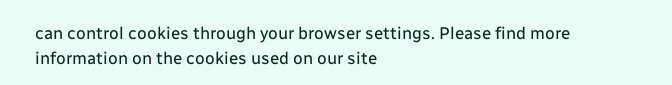can control cookies through your browser settings. Please find more information on the cookies used on our site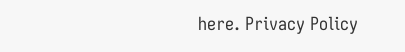here. Privacy Policy